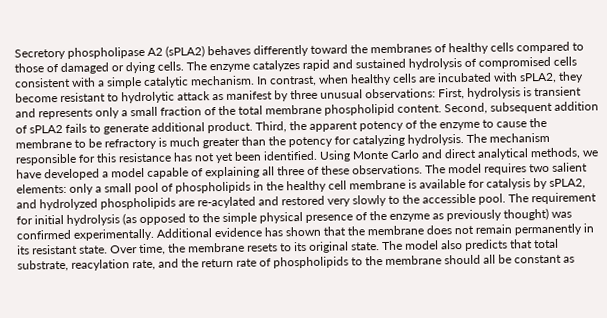Secretory phospholipase A2 (sPLA2) behaves differently toward the membranes of healthy cells compared to those of damaged or dying cells. The enzyme catalyzes rapid and sustained hydrolysis of compromised cells consistent with a simple catalytic mechanism. In contrast, when healthy cells are incubated with sPLA2, they become resistant to hydrolytic attack as manifest by three unusual observations: First, hydrolysis is transient and represents only a small fraction of the total membrane phospholipid content. Second, subsequent addition of sPLA2 fails to generate additional product. Third, the apparent potency of the enzyme to cause the membrane to be refractory is much greater than the potency for catalyzing hydrolysis. The mechanism responsible for this resistance has not yet been identified. Using Monte Carlo and direct analytical methods, we have developed a model capable of explaining all three of these observations. The model requires two salient elements: only a small pool of phospholipids in the healthy cell membrane is available for catalysis by sPLA2, and hydrolyzed phospholipids are re-acylated and restored very slowly to the accessible pool. The requirement for initial hydrolysis (as opposed to the simple physical presence of the enzyme as previously thought) was confirmed experimentally. Additional evidence has shown that the membrane does not remain permanently in its resistant state. Over time, the membrane resets to its original state. The model also predicts that total substrate, reacylation rate, and the return rate of phospholipids to the membrane should all be constant as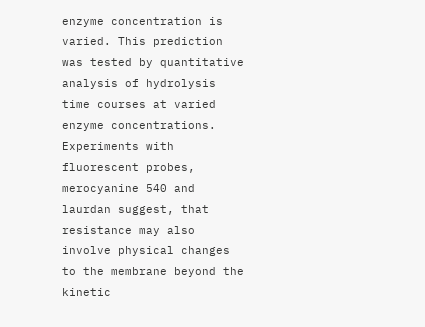enzyme concentration is varied. This prediction was tested by quantitative analysis of hydrolysis time courses at varied enzyme concentrations. Experiments with fluorescent probes, merocyanine 540 and laurdan suggest, that resistance may also involve physical changes to the membrane beyond the kinetic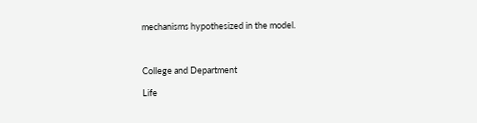mechanisms hypothesized in the model.



College and Department

Life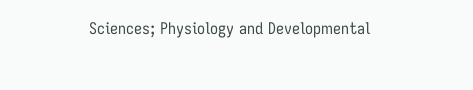Sciences; Physiology and Developmental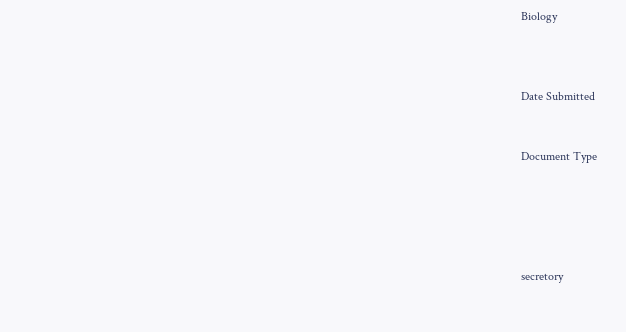Biology



Date Submitted


Document Type





secretory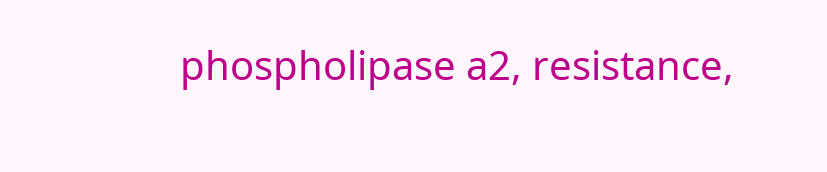phospholipase a2, resistance,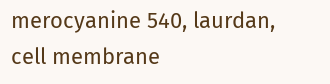merocyanine 540, laurdan, cell membrane